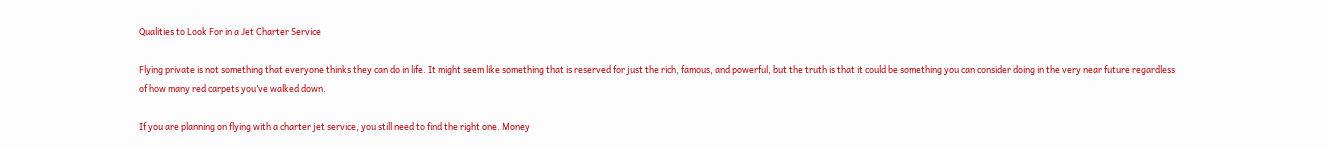Qualities to Look For in a Jet Charter Service

Flying private is not something that everyone thinks they can do in life. It might seem like something that is reserved for just the rich, famous, and powerful, but the truth is that it could be something you can consider doing in the very near future regardless of how many red carpets you’ve walked down.

If you are planning on flying with a charter jet service, you still need to find the right one. Money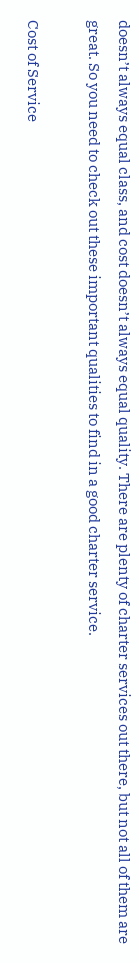doesn’t always equal class, and cost doesn’t always equal quality. There are plenty of charter services out there, but not all of them are great. So you need to check out these important qualities to find in a good charter service.

Cost of Service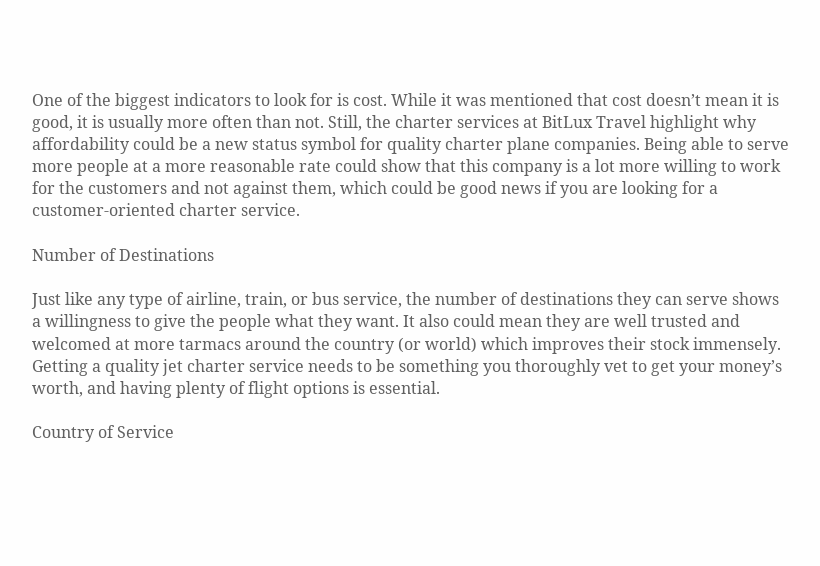One of the biggest indicators to look for is cost. While it was mentioned that cost doesn’t mean it is good, it is usually more often than not. Still, the charter services at BitLux Travel highlight why affordability could be a new status symbol for quality charter plane companies. Being able to serve more people at a more reasonable rate could show that this company is a lot more willing to work for the customers and not against them, which could be good news if you are looking for a customer-oriented charter service.

Number of Destinations

Just like any type of airline, train, or bus service, the number of destinations they can serve shows a willingness to give the people what they want. It also could mean they are well trusted and welcomed at more tarmacs around the country (or world) which improves their stock immensely. Getting a quality jet charter service needs to be something you thoroughly vet to get your money’s worth, and having plenty of flight options is essential.

Country of Service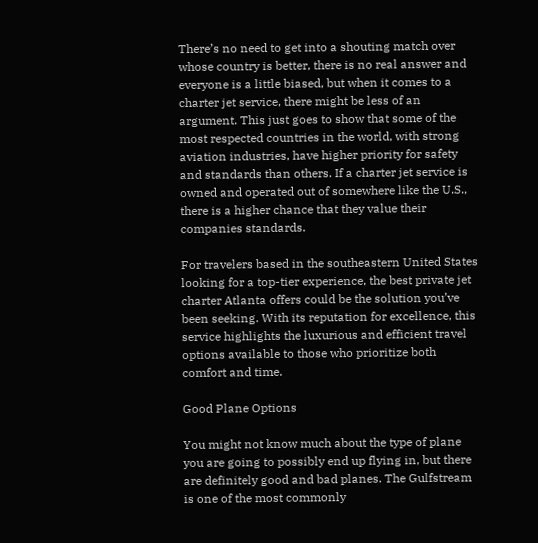There’s no need to get into a shouting match over whose country is better, there is no real answer and everyone is a little biased, but when it comes to a charter jet service, there might be less of an argument. This just goes to show that some of the most respected countries in the world, with strong aviation industries, have higher priority for safety and standards than others. If a charter jet service is owned and operated out of somewhere like the U.S., there is a higher chance that they value their companies standards.

For travelers based in the southeastern United States looking for a top-tier experience, the best private jet charter Atlanta offers could be the solution you’ve been seeking. With its reputation for excellence, this service highlights the luxurious and efficient travel options available to those who prioritize both comfort and time.

Good Plane Options

You might not know much about the type of plane you are going to possibly end up flying in, but there are definitely good and bad planes. The Gulfstream is one of the most commonly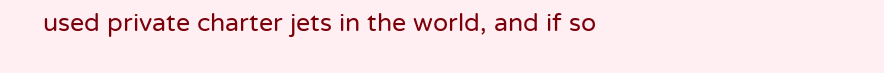used private charter jets in the world, and if so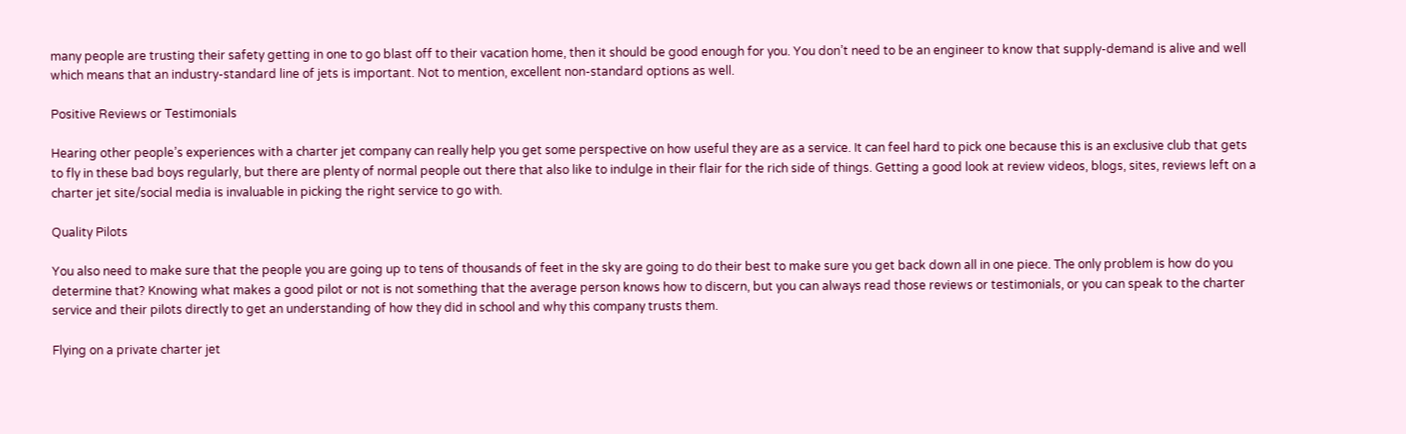many people are trusting their safety getting in one to go blast off to their vacation home, then it should be good enough for you. You don’t need to be an engineer to know that supply-demand is alive and well which means that an industry-standard line of jets is important. Not to mention, excellent non-standard options as well.

Positive Reviews or Testimonials

Hearing other people’s experiences with a charter jet company can really help you get some perspective on how useful they are as a service. It can feel hard to pick one because this is an exclusive club that gets to fly in these bad boys regularly, but there are plenty of normal people out there that also like to indulge in their flair for the rich side of things. Getting a good look at review videos, blogs, sites, reviews left on a charter jet site/social media is invaluable in picking the right service to go with.

Quality Pilots

You also need to make sure that the people you are going up to tens of thousands of feet in the sky are going to do their best to make sure you get back down all in one piece. The only problem is how do you determine that? Knowing what makes a good pilot or not is not something that the average person knows how to discern, but you can always read those reviews or testimonials, or you can speak to the charter service and their pilots directly to get an understanding of how they did in school and why this company trusts them.

Flying on a private charter jet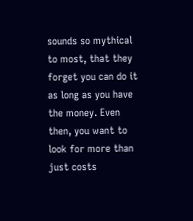sounds so mythical to most, that they forget you can do it as long as you have the money. Even then, you want to look for more than just costs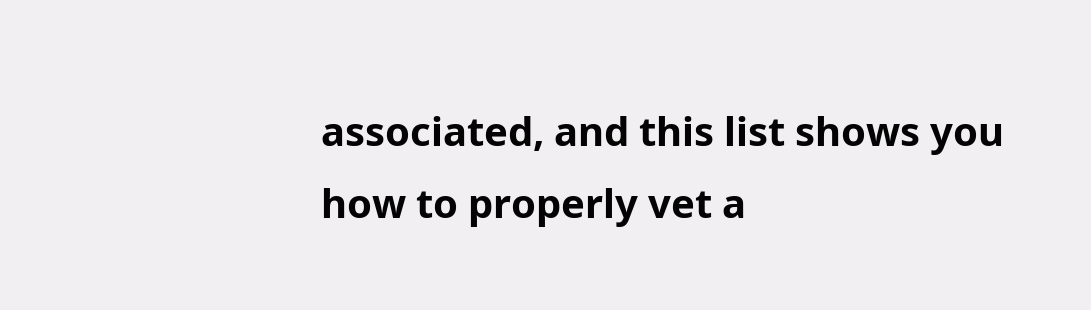associated, and this list shows you how to properly vet a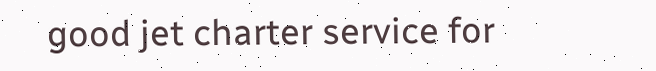good jet charter service for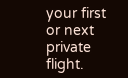your first or next private flight.